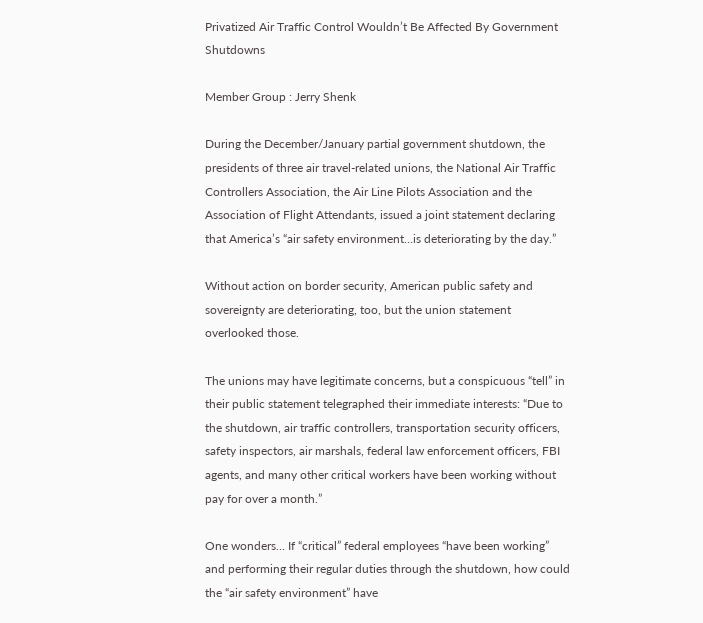Privatized Air Traffic Control Wouldn’t Be Affected By Government Shutdowns

Member Group : Jerry Shenk

During the December/January partial government shutdown, the presidents of three air travel-related unions, the National Air Traffic Controllers Association, the Air Line Pilots Association and the Association of Flight Attendants, issued a joint statement declaring that America’s “air safety environment…is deteriorating by the day.”

Without action on border security, American public safety and sovereignty are deteriorating, too, but the union statement overlooked those.

The unions may have legitimate concerns, but a conspicuous “tell” in their public statement telegraphed their immediate interests: “Due to the shutdown, air traffic controllers, transportation security officers, safety inspectors, air marshals, federal law enforcement officers, FBI agents, and many other critical workers have been working without pay for over a month.”

One wonders… If “critical” federal employees “have been working” and performing their regular duties through the shutdown, how could the “air safety environment” have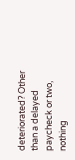deteriorated? Other than a delayed paycheck or two, nothing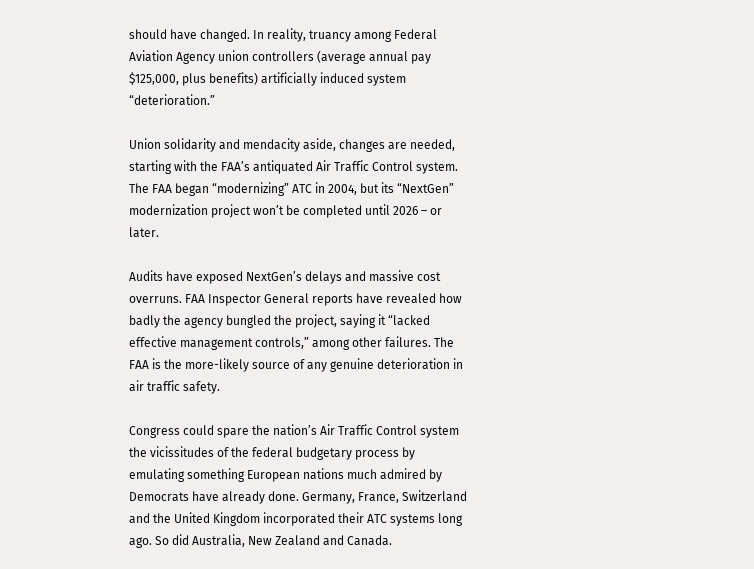should have changed. In reality, truancy among Federal Aviation Agency union controllers (average annual pay $125,000, plus benefits) artificially induced system “deterioration.”

Union solidarity and mendacity aside, changes are needed, starting with the FAA’s antiquated Air Traffic Control system. The FAA began “modernizing” ATC in 2004, but its “NextGen” modernization project won’t be completed until 2026 – or later.

Audits have exposed NextGen’s delays and massive cost overruns. FAA Inspector General reports have revealed how badly the agency bungled the project, saying it “lacked effective management controls,” among other failures. The FAA is the more-likely source of any genuine deterioration in air traffic safety.

Congress could spare the nation’s Air Traffic Control system the vicissitudes of the federal budgetary process by emulating something European nations much admired by Democrats have already done. Germany, France, Switzerland and the United Kingdom incorporated their ATC systems long ago. So did Australia, New Zealand and Canada.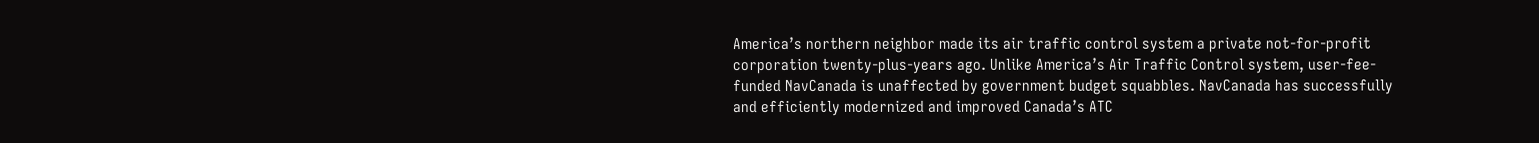America’s northern neighbor made its air traffic control system a private not-for-profit corporation twenty-plus-years ago. Unlike America’s Air Traffic Control system, user-fee-funded NavCanada is unaffected by government budget squabbles. NavCanada has successfully and efficiently modernized and improved Canada’s ATC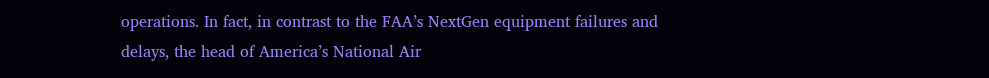operations. In fact, in contrast to the FAA’s NextGen equipment failures and delays, the head of America’s National Air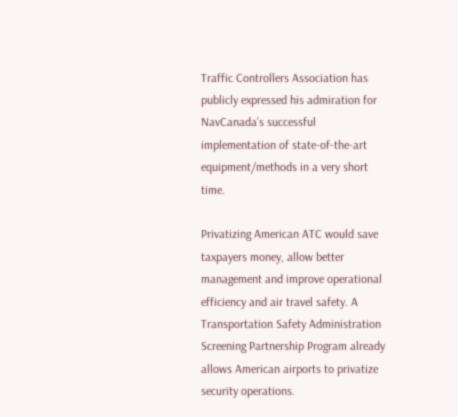Traffic Controllers Association has publicly expressed his admiration for NavCanada’s successful implementation of state-of-the-art equipment/methods in a very short time.

Privatizing American ATC would save taxpayers money, allow better management and improve operational efficiency and air travel safety. A Transportation Safety Administration Screening Partnership Program already allows American airports to privatize security operations.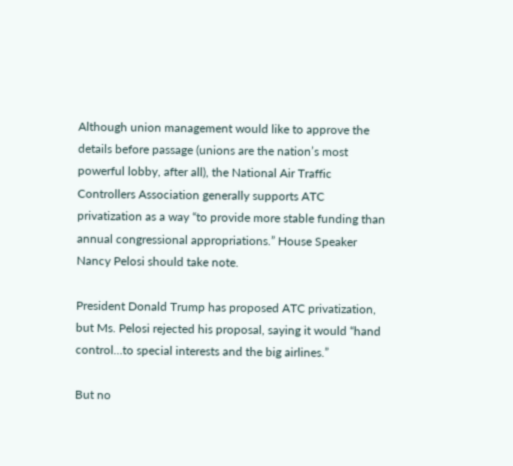Although union management would like to approve the details before passage (unions are the nation’s most powerful lobby, after all), the National Air Traffic Controllers Association generally supports ATC privatization as a way “to provide more stable funding than annual congressional appropriations.” House Speaker Nancy Pelosi should take note.

President Donald Trump has proposed ATC privatization, but Ms. Pelosi rejected his proposal, saying it would “hand control…to special interests and the big airlines.”

But no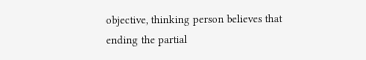objective, thinking person believes that ending the partial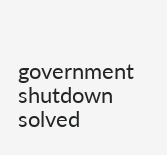government shutdown solved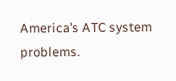America’s ATC system problems.